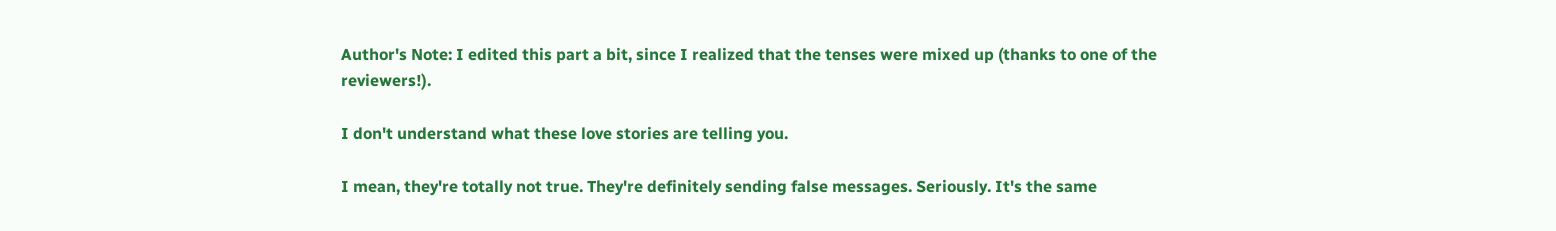Author's Note: I edited this part a bit, since I realized that the tenses were mixed up (thanks to one of the reviewers!).

I don't understand what these love stories are telling you.

I mean, they're totally not true. They're definitely sending false messages. Seriously. It's the same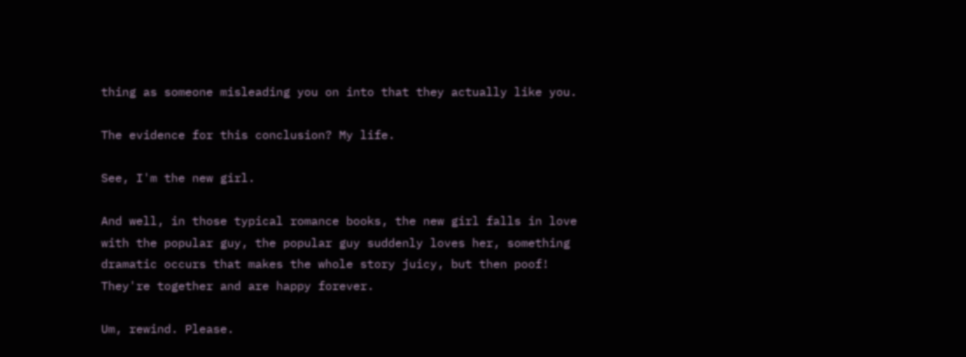thing as someone misleading you on into that they actually like you.

The evidence for this conclusion? My life.

See, I'm the new girl.

And well, in those typical romance books, the new girl falls in love with the popular guy, the popular guy suddenly loves her, something dramatic occurs that makes the whole story juicy, but then poof! They're together and are happy forever.

Um, rewind. Please.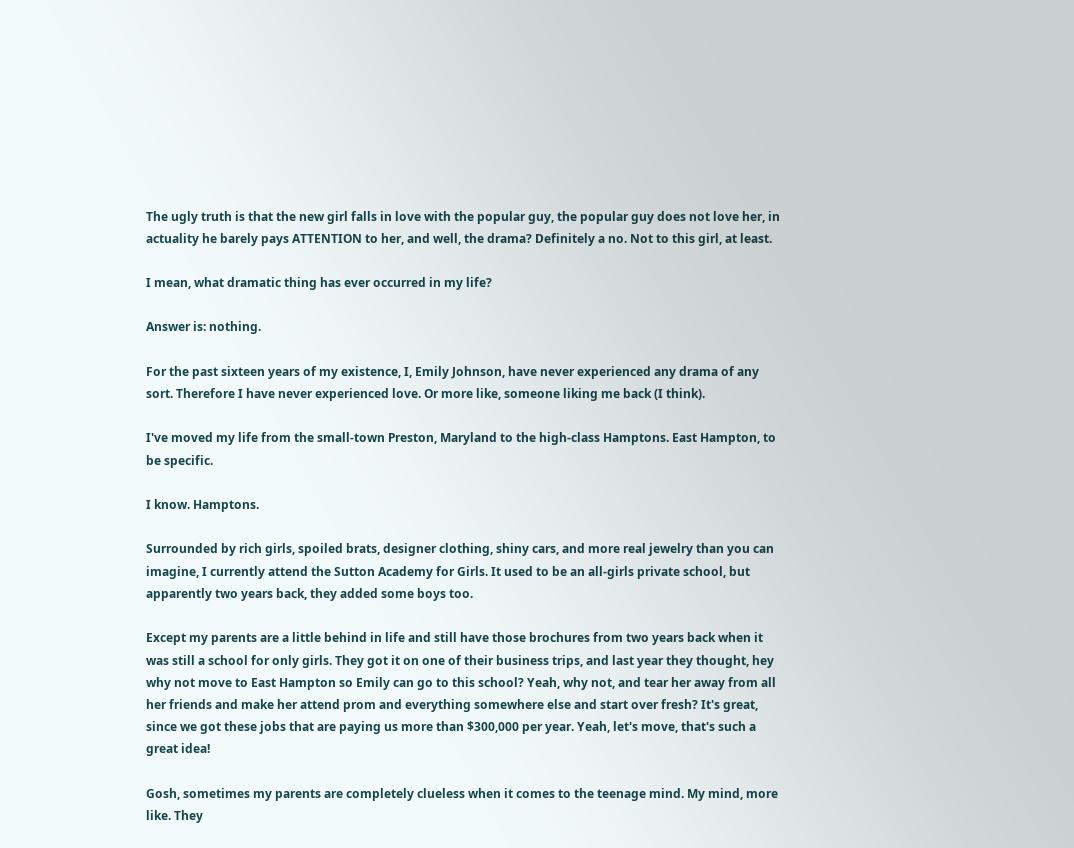The ugly truth is that the new girl falls in love with the popular guy, the popular guy does not love her, in actuality he barely pays ATTENTION to her, and well, the drama? Definitely a no. Not to this girl, at least.

I mean, what dramatic thing has ever occurred in my life?

Answer is: nothing.

For the past sixteen years of my existence, I, Emily Johnson, have never experienced any drama of any sort. Therefore I have never experienced love. Or more like, someone liking me back (I think).

I've moved my life from the small-town Preston, Maryland to the high-class Hamptons. East Hampton, to be specific.

I know. Hamptons.

Surrounded by rich girls, spoiled brats, designer clothing, shiny cars, and more real jewelry than you can imagine, I currently attend the Sutton Academy for Girls. It used to be an all-girls private school, but apparently two years back, they added some boys too.

Except my parents are a little behind in life and still have those brochures from two years back when it was still a school for only girls. They got it on one of their business trips, and last year they thought, hey why not move to East Hampton so Emily can go to this school? Yeah, why not, and tear her away from all her friends and make her attend prom and everything somewhere else and start over fresh? It's great, since we got these jobs that are paying us more than $300,000 per year. Yeah, let's move, that's such a great idea!

Gosh, sometimes my parents are completely clueless when it comes to the teenage mind. My mind, more like. They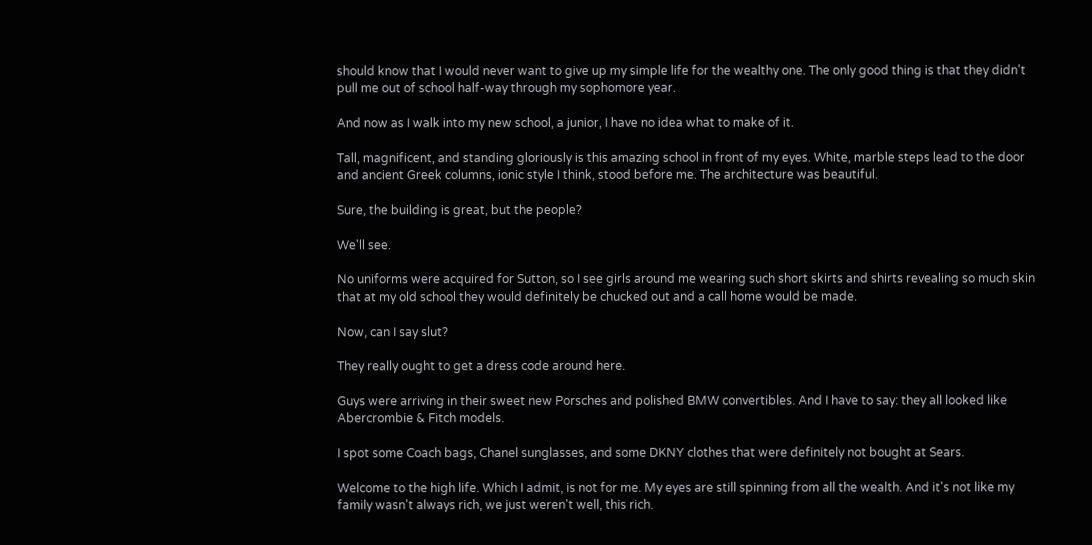should know that I would never want to give up my simple life for the wealthy one. The only good thing is that they didn't pull me out of school half-way through my sophomore year.

And now as I walk into my new school, a junior, I have no idea what to make of it.

Tall, magnificent, and standing gloriously is this amazing school in front of my eyes. White, marble steps lead to the door and ancient Greek columns, ionic style I think, stood before me. The architecture was beautiful.

Sure, the building is great, but the people?

We'll see.

No uniforms were acquired for Sutton, so I see girls around me wearing such short skirts and shirts revealing so much skin that at my old school they would definitely be chucked out and a call home would be made.

Now, can I say slut?

They really ought to get a dress code around here.

Guys were arriving in their sweet new Porsches and polished BMW convertibles. And I have to say: they all looked like Abercrombie & Fitch models.

I spot some Coach bags, Chanel sunglasses, and some DKNY clothes that were definitely not bought at Sears.

Welcome to the high life. Which I admit, is not for me. My eyes are still spinning from all the wealth. And it's not like my family wasn't always rich, we just weren't well, this rich.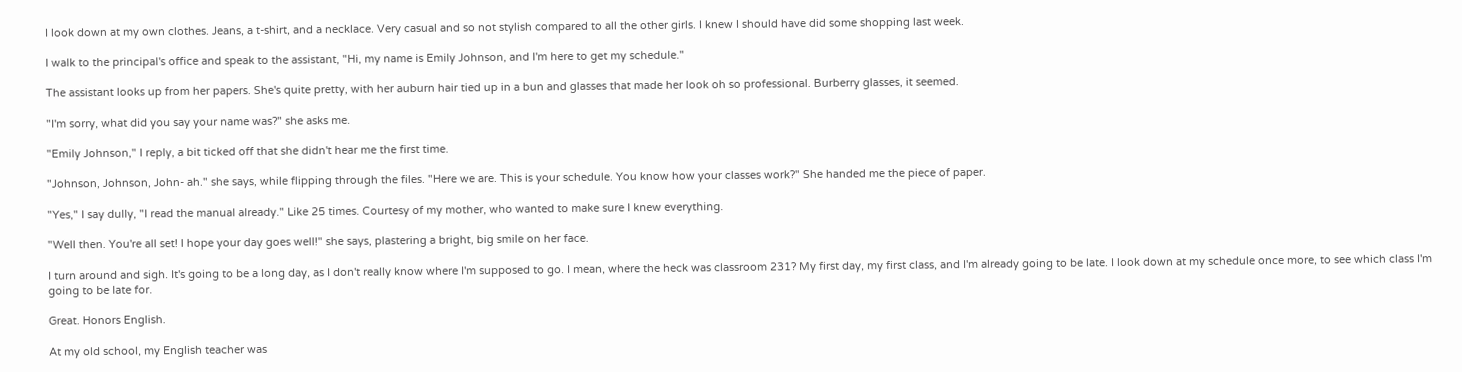I look down at my own clothes. Jeans, a t-shirt, and a necklace. Very casual and so not stylish compared to all the other girls. I knew I should have did some shopping last week.

I walk to the principal's office and speak to the assistant, "Hi, my name is Emily Johnson, and I'm here to get my schedule."

The assistant looks up from her papers. She's quite pretty, with her auburn hair tied up in a bun and glasses that made her look oh so professional. Burberry glasses, it seemed.

"I'm sorry, what did you say your name was?" she asks me.

"Emily Johnson," I reply, a bit ticked off that she didn't hear me the first time.

"Johnson, Johnson, John- ah." she says, while flipping through the files. "Here we are. This is your schedule. You know how your classes work?" She handed me the piece of paper.

"Yes," I say dully, "I read the manual already." Like 25 times. Courtesy of my mother, who wanted to make sure I knew everything.

"Well then. You're all set! I hope your day goes well!" she says, plastering a bright, big smile on her face.

I turn around and sigh. It's going to be a long day, as I don't really know where I'm supposed to go. I mean, where the heck was classroom 231? My first day, my first class, and I'm already going to be late. I look down at my schedule once more, to see which class I'm going to be late for.

Great. Honors English.

At my old school, my English teacher was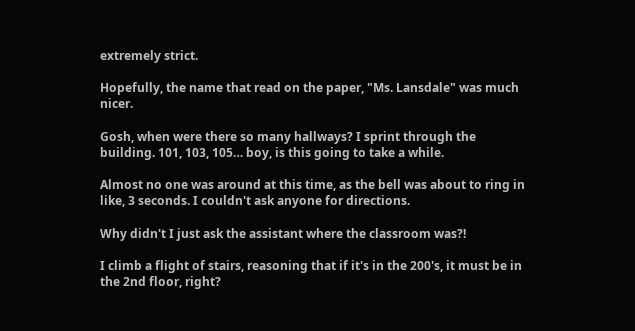extremely strict.

Hopefully, the name that read on the paper, "Ms. Lansdale" was much nicer.

Gosh, when were there so many hallways? I sprint through the building. 101, 103, 105… boy, is this going to take a while.

Almost no one was around at this time, as the bell was about to ring in like, 3 seconds. I couldn't ask anyone for directions.

Why didn't I just ask the assistant where the classroom was?!

I climb a flight of stairs, reasoning that if it's in the 200's, it must be in the 2nd floor, right?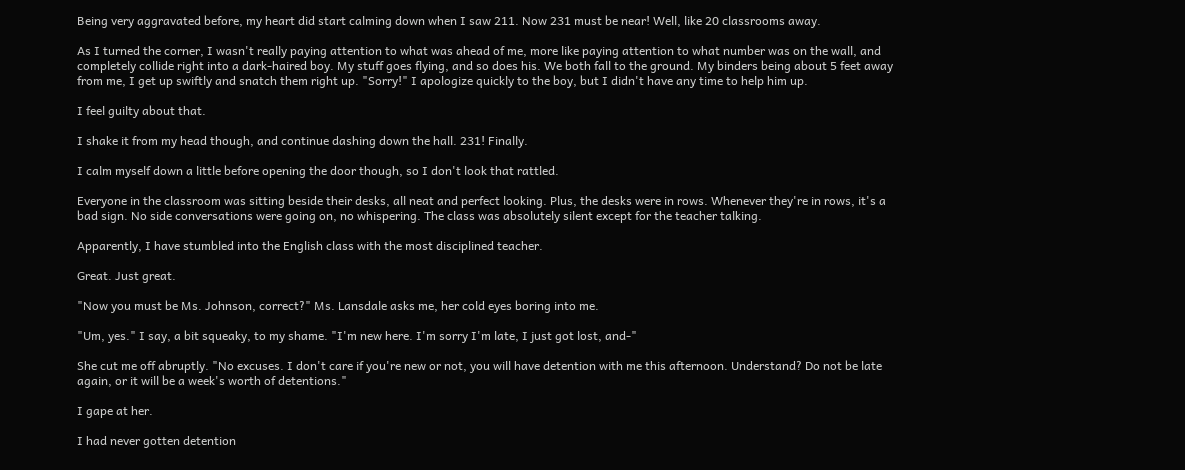Being very aggravated before, my heart did start calming down when I saw 211. Now 231 must be near! Well, like 20 classrooms away.

As I turned the corner, I wasn't really paying attention to what was ahead of me, more like paying attention to what number was on the wall, and completely collide right into a dark-haired boy. My stuff goes flying, and so does his. We both fall to the ground. My binders being about 5 feet away from me, I get up swiftly and snatch them right up. "Sorry!" I apologize quickly to the boy, but I didn't have any time to help him up.

I feel guilty about that.

I shake it from my head though, and continue dashing down the hall. 231! Finally.

I calm myself down a little before opening the door though, so I don't look that rattled.

Everyone in the classroom was sitting beside their desks, all neat and perfect looking. Plus, the desks were in rows. Whenever they're in rows, it's a bad sign. No side conversations were going on, no whispering. The class was absolutely silent except for the teacher talking.

Apparently, I have stumbled into the English class with the most disciplined teacher.

Great. Just great.

"Now you must be Ms. Johnson, correct?" Ms. Lansdale asks me, her cold eyes boring into me.

"Um, yes." I say, a bit squeaky, to my shame. "I'm new here. I'm sorry I'm late, I just got lost, and-"

She cut me off abruptly. "No excuses. I don't care if you're new or not, you will have detention with me this afternoon. Understand? Do not be late again, or it will be a week's worth of detentions."

I gape at her.

I had never gotten detention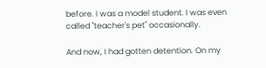before. I was a model student. I was even called "teacher's pet" occasionally.

And now, I had gotten detention. On my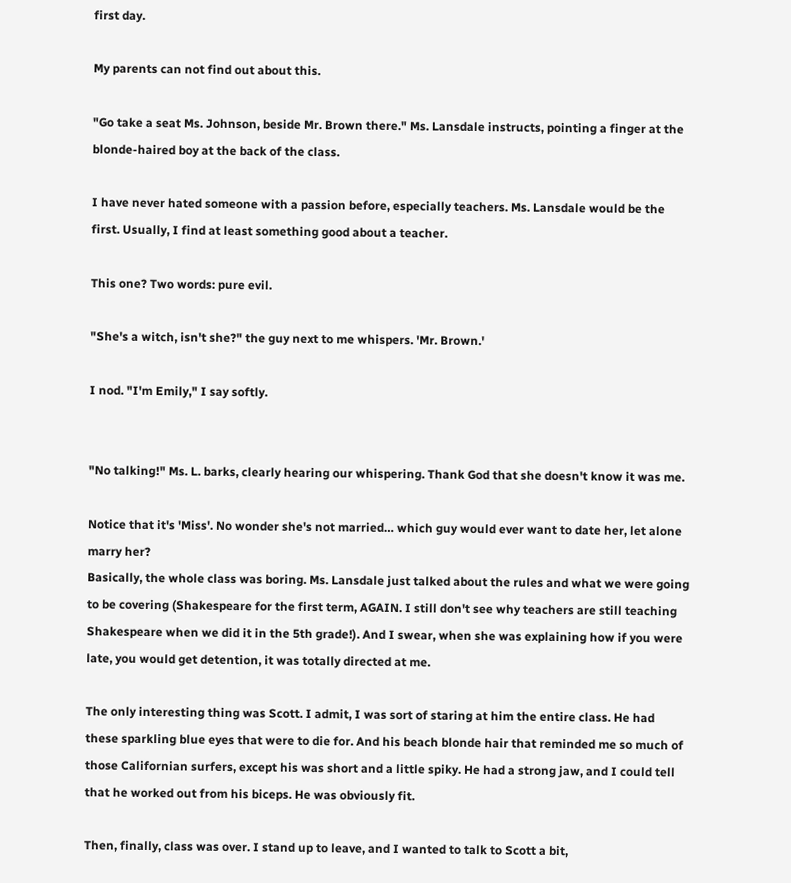first day.

My parents can not find out about this.

"Go take a seat Ms. Johnson, beside Mr. Brown there." Ms. Lansdale instructs, pointing a finger at the blonde-haired boy at the back of the class.

I have never hated someone with a passion before, especially teachers. Ms. Lansdale would be the first. Usually, I find at least something good about a teacher.

This one? Two words: pure evil.

"She's a witch, isn't she?" the guy next to me whispers. 'Mr. Brown.'

I nod. "I'm Emily," I say softly.


"No talking!" Ms. L. barks, clearly hearing our whispering. Thank God that she doesn't know it was me.

Notice that it's 'Miss'. No wonder she's not married… which guy would ever want to date her, let alone marry her?
Basically, the whole class was boring. Ms. Lansdale just talked about the rules and what we were going to be covering (Shakespeare for the first term, AGAIN. I still don't see why teachers are still teaching Shakespeare when we did it in the 5th grade!). And I swear, when she was explaining how if you were late, you would get detention, it was totally directed at me.

The only interesting thing was Scott. I admit, I was sort of staring at him the entire class. He had these sparkling blue eyes that were to die for. And his beach blonde hair that reminded me so much of those Californian surfers, except his was short and a little spiky. He had a strong jaw, and I could tell that he worked out from his biceps. He was obviously fit.

Then, finally, class was over. I stand up to leave, and I wanted to talk to Scott a bit,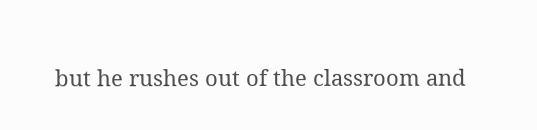but he rushes out of the classroom and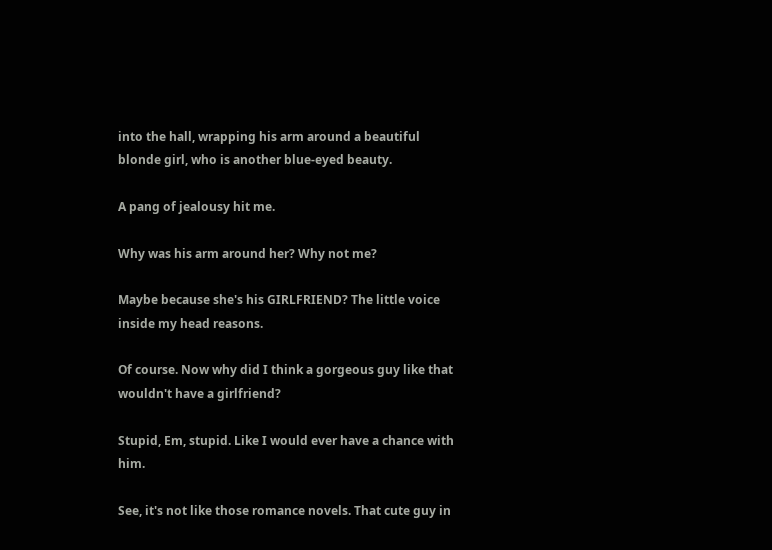into the hall, wrapping his arm around a beautiful blonde girl, who is another blue-eyed beauty.

A pang of jealousy hit me.

Why was his arm around her? Why not me?

Maybe because she's his GIRLFRIEND? The little voice inside my head reasons.

Of course. Now why did I think a gorgeous guy like that wouldn't have a girlfriend?

Stupid, Em, stupid. Like I would ever have a chance with him.

See, it's not like those romance novels. That cute guy in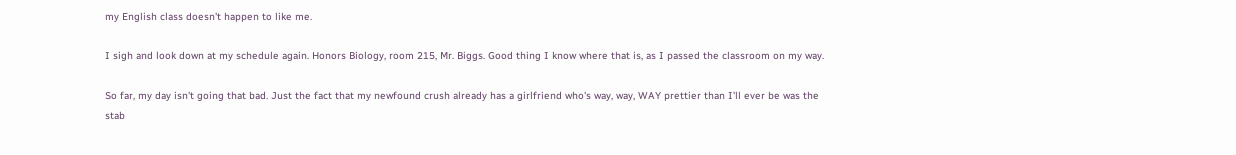my English class doesn't happen to like me.

I sigh and look down at my schedule again. Honors Biology, room 215, Mr. Biggs. Good thing I know where that is, as I passed the classroom on my way.

So far, my day isn't going that bad. Just the fact that my newfound crush already has a girlfriend who's way, way, WAY prettier than I'll ever be was the stab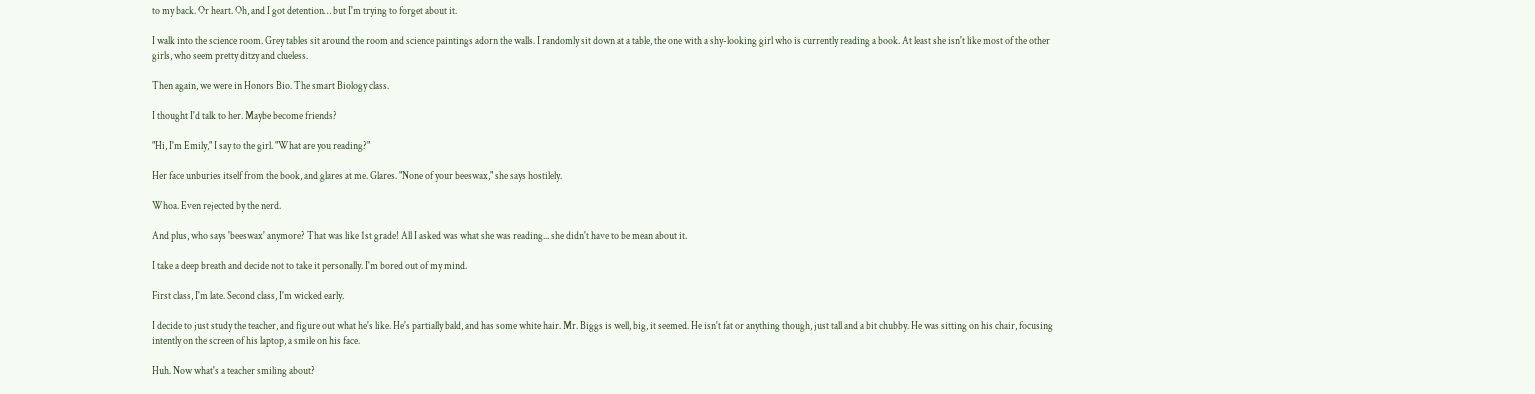to my back. Or heart. Oh, and I got detention… but I'm trying to forget about it.

I walk into the science room. Grey tables sit around the room and science paintings adorn the walls. I randomly sit down at a table, the one with a shy-looking girl who is currently reading a book. At least she isn't like most of the other girls, who seem pretty ditzy and clueless.

Then again, we were in Honors Bio. The smart Biology class.

I thought I'd talk to her. Maybe become friends?

"Hi, I'm Emily," I say to the girl. "What are you reading?"

Her face unburies itself from the book, and glares at me. Glares. "None of your beeswax," she says hostilely.

Whoa. Even rejected by the nerd.

And plus, who says 'beeswax' anymore? That was like 1st grade! All I asked was what she was reading... she didn't have to be mean about it.

I take a deep breath and decide not to take it personally. I'm bored out of my mind.

First class, I'm late. Second class, I'm wicked early.

I decide to just study the teacher, and figure out what he's like. He's partially bald, and has some white hair. Mr. Biggs is well, big, it seemed. He isn't fat or anything though, just tall and a bit chubby. He was sitting on his chair, focusing intently on the screen of his laptop, a smile on his face.

Huh. Now what's a teacher smiling about?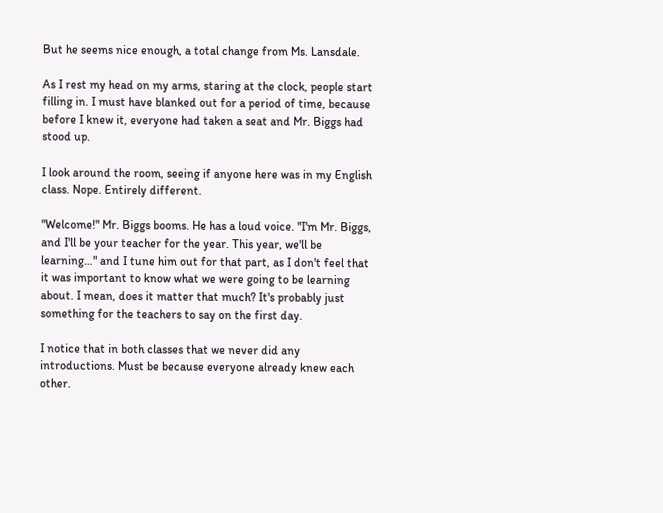But he seems nice enough, a total change from Ms. Lansdale.

As I rest my head on my arms, staring at the clock, people start filling in. I must have blanked out for a period of time, because before I knew it, everyone had taken a seat and Mr. Biggs had stood up.

I look around the room, seeing if anyone here was in my English class. Nope. Entirely different.

"Welcome!" Mr. Biggs booms. He has a loud voice. "I'm Mr. Biggs, and I'll be your teacher for the year. This year, we'll be learning…" and I tune him out for that part, as I don't feel that it was important to know what we were going to be learning about. I mean, does it matter that much? It's probably just something for the teachers to say on the first day.

I notice that in both classes that we never did any introductions. Must be because everyone already knew each other.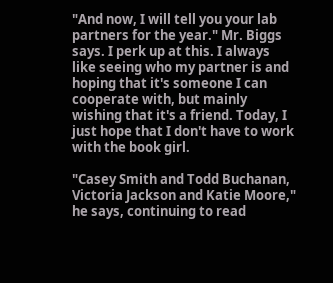"And now, I will tell you your lab partners for the year." Mr. Biggs says. I perk up at this. I always like seeing who my partner is and hoping that it's someone I can cooperate with, but mainly wishing that it's a friend. Today, I just hope that I don't have to work with the book girl.

"Casey Smith and Todd Buchanan, Victoria Jackson and Katie Moore," he says, continuing to read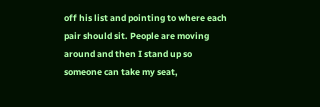off his list and pointing to where each pair should sit. People are moving around and then I stand up so someone can take my seat,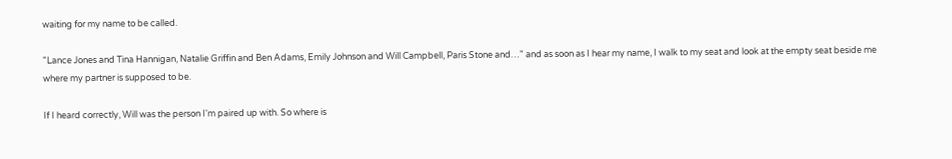waiting for my name to be called.

"Lance Jones and Tina Hannigan, Natalie Griffin and Ben Adams, Emily Johnson and Will Campbell, Paris Stone and…" and as soon as I hear my name, I walk to my seat and look at the empty seat beside me where my partner is supposed to be.

If I heard correctly, Will was the person I'm paired up with. So where is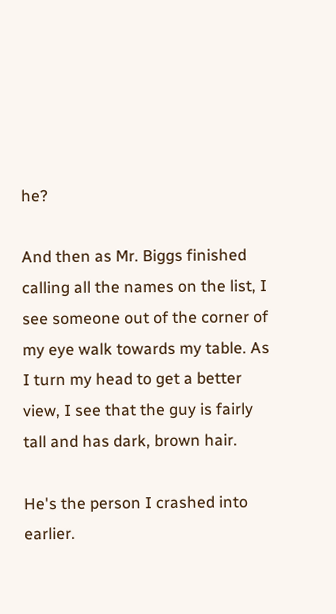he?

And then as Mr. Biggs finished calling all the names on the list, I see someone out of the corner of my eye walk towards my table. As I turn my head to get a better view, I see that the guy is fairly tall and has dark, brown hair.

He's the person I crashed into earlier.